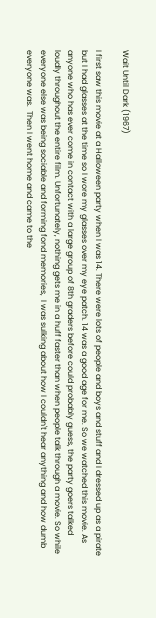Wait Until Dark (1967)

I first saw this movie at a Halloween party when I was 14. There were lots of people and boys and stuff and I dressed up as a pirate but I had glasses at the time so I wore my glasses over my eye patch. 14 was a good age for me. So we watched this movie. As anyone who has ever come in contact with a large group of 8th graders before could probably guess, the party goers talked loudly throughout the entire film. Unfortunately, nothing gets me in a huff faster than when people talk through a movie. So while everyone else was being sociable and forming fond memories,  I was sulking about how I couldn't hear anything and how dumb everyone was.  Then I went home and came to the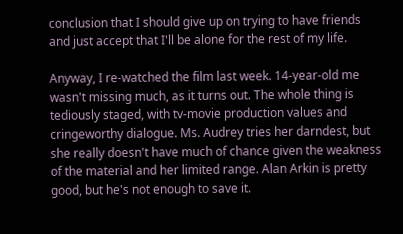conclusion that I should give up on trying to have friends and just accept that I'll be alone for the rest of my life.

Anyway, I re-watched the film last week. 14-year-old me wasn't missing much, as it turns out. The whole thing is tediously staged, with tv-movie production values and cringeworthy dialogue. Ms. Audrey tries her darndest, but she really doesn't have much of chance given the weakness of the material and her limited range. Alan Arkin is pretty good, but he's not enough to save it.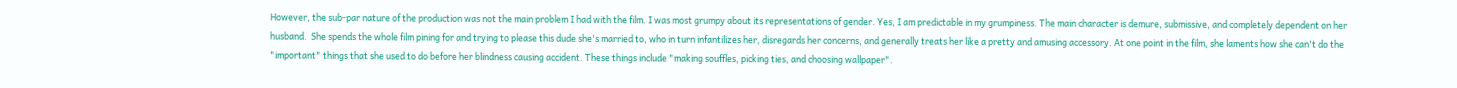However, the sub-par nature of the production was not the main problem I had with the film. I was most grumpy about its representations of gender. Yes, I am predictable in my grumpiness. The main character is demure, submissive, and completely dependent on her husband.  She spends the whole film pining for and trying to please this dude she's married to, who in turn infantilizes her, disregards her concerns, and generally treats her like a pretty and amusing accessory. At one point in the film, she laments how she can't do the "important" things that she used to do before her blindness causing accident. These things include "making souffles, picking ties, and choosing wallpaper".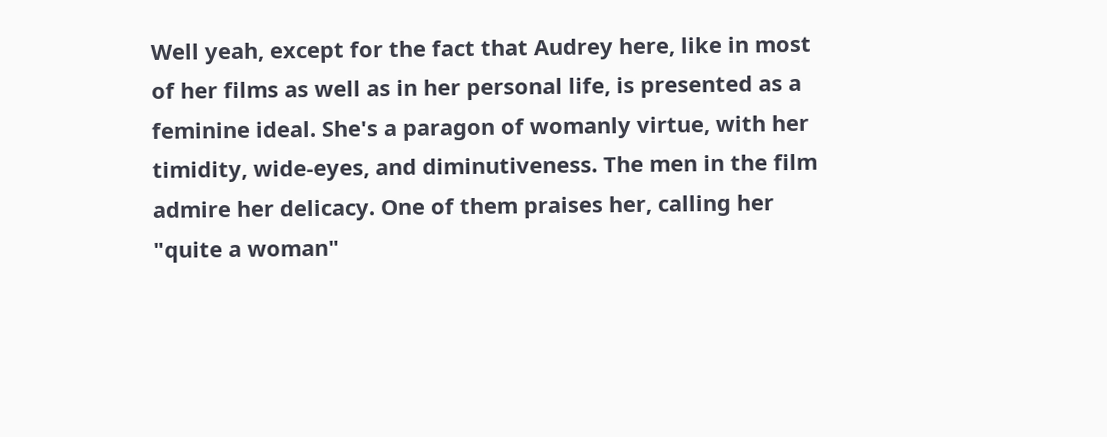Well yeah, except for the fact that Audrey here, like in most of her films as well as in her personal life, is presented as a feminine ideal. She's a paragon of womanly virtue, with her timidity, wide-eyes, and diminutiveness. The men in the film admire her delicacy. One of them praises her, calling her "quite a woman"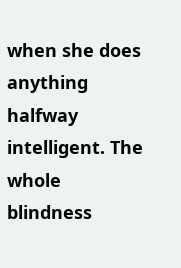when she does anything halfway intelligent. The whole blindness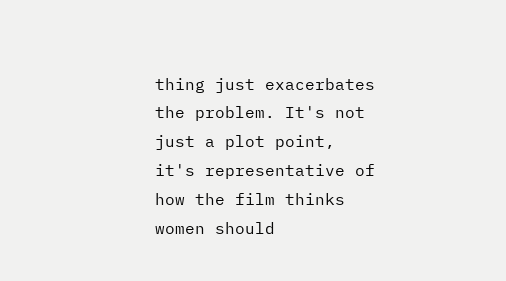thing just exacerbates the problem. It's not just a plot point, it's representative of how the film thinks women should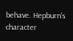behave. Hepburn's character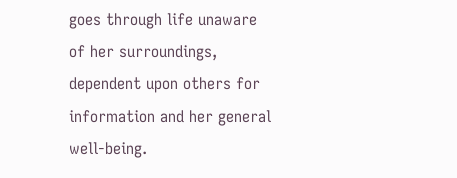goes through life unaware of her surroundings, dependent upon others for information and her general well-being.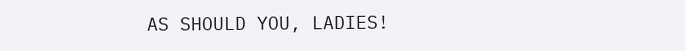AS SHOULD YOU, LADIES!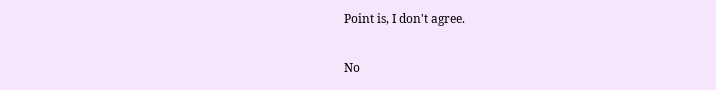Point is, I don't agree.

No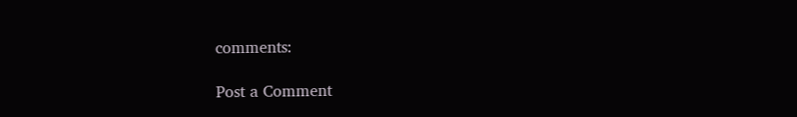comments:

Post a Comment